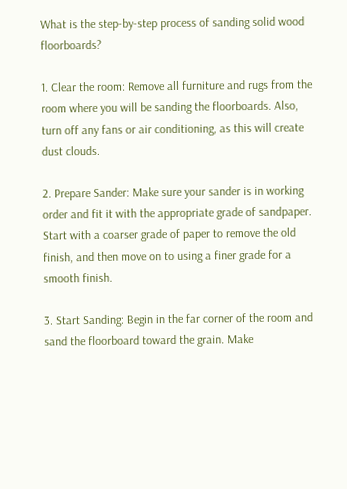What is the step-by-step process of sanding solid wood floorboards?

1. Clear the room: Remove all furniture and rugs from the room where you will be sanding the floorboards. Also, turn off any fans or air conditioning, as this will create dust clouds.

2. Prepare Sander: Make sure your sander is in working order and fit it with the appropriate grade of sandpaper. Start with a coarser grade of paper to remove the old finish, and then move on to using a finer grade for a smooth finish.

3. Start Sanding: Begin in the far corner of the room and sand the floorboard toward the grain. Make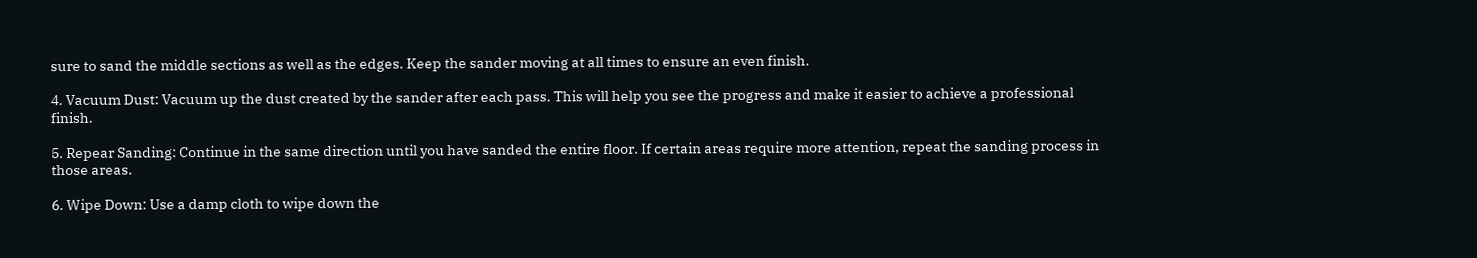sure to sand the middle sections as well as the edges. Keep the sander moving at all times to ensure an even finish.

4. Vacuum Dust: Vacuum up the dust created by the sander after each pass. This will help you see the progress and make it easier to achieve a professional finish.

5. Repear Sanding: Continue in the same direction until you have sanded the entire floor. If certain areas require more attention, repeat the sanding process in those areas.

6. Wipe Down: Use a damp cloth to wipe down the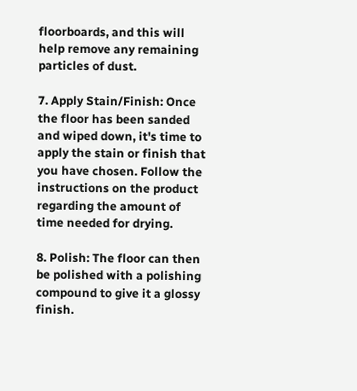floorboards, and this will help remove any remaining particles of dust.

7. Apply Stain/Finish: Once the floor has been sanded and wiped down, it's time to apply the stain or finish that you have chosen. Follow the instructions on the product regarding the amount of time needed for drying.

8. Polish: The floor can then be polished with a polishing compound to give it a glossy finish.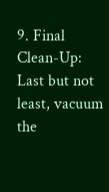9. Final Clean-Up: Last but not least, vacuum the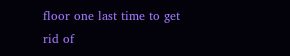floor one last time to get rid of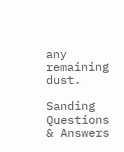any remaining dust.

Sanding Questions & Answers